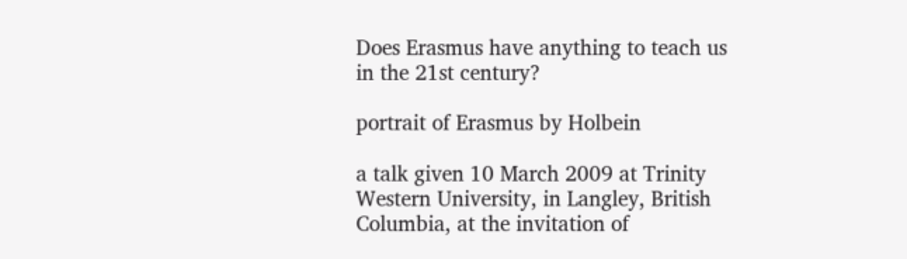Does Erasmus have anything to teach us in the 21st century?

portrait of Erasmus by Holbein

a talk given 10 March 2009 at Trinity Western University, in Langley, British Columbia, at the invitation of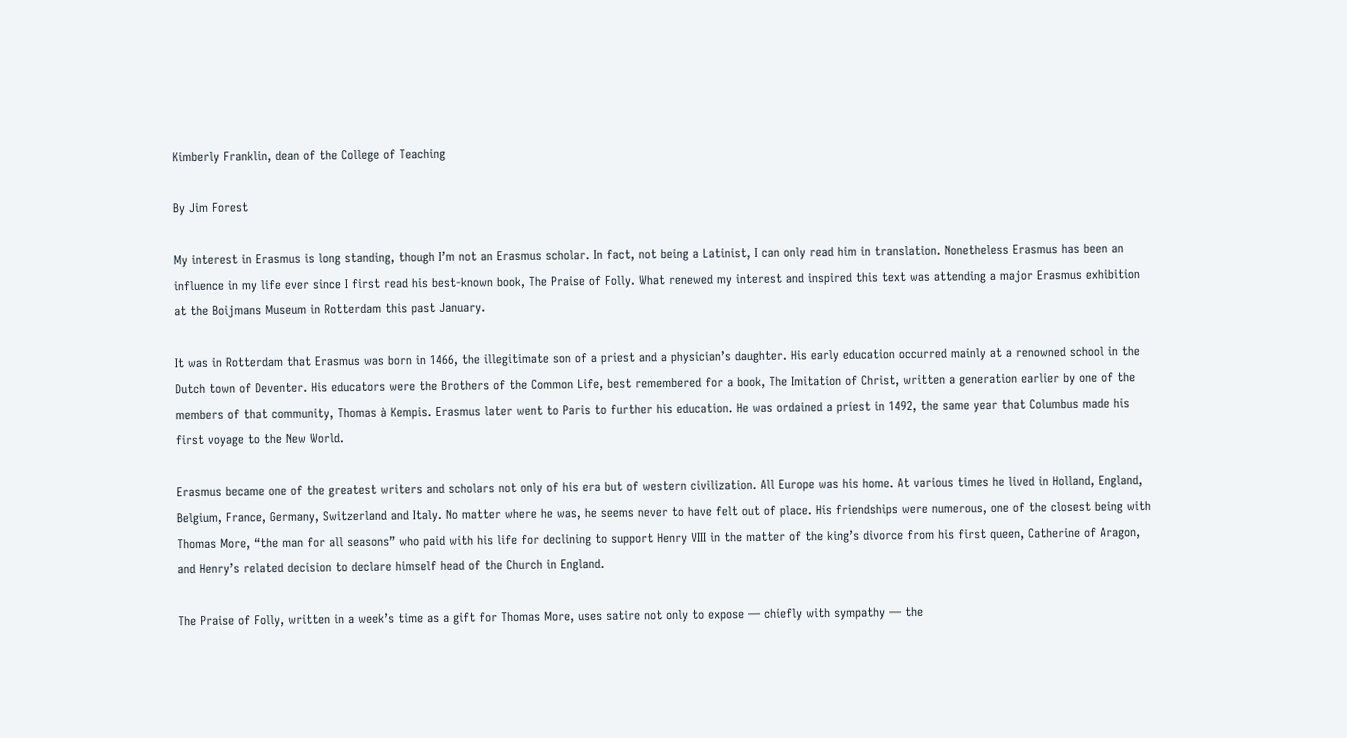Kimberly Franklin, dean of the College of Teaching

By Jim Forest

My interest in Erasmus is long standing, though I’m not an Erasmus scholar. In fact, not being a Latinist, I can only read him in translation. Nonetheless Erasmus has been an influence in my life ever since I first read his best-known book, The Praise of Folly. What renewed my interest and inspired this text was attending a major Erasmus exhibition at the Boijmans Museum in Rotterdam this past January.

It was in Rotterdam that Erasmus was born in 1466, the illegitimate son of a priest and a physician’s daughter. His early education occurred mainly at a renowned school in the Dutch town of Deventer. His educators were the Brothers of the Common Life, best remembered for a book, The Imitation of Christ, written a generation earlier by one of the members of that community, Thomas à Kempis. Erasmus later went to Paris to further his education. He was ordained a priest in 1492, the same year that Columbus made his first voyage to the New World.

Erasmus became one of the greatest writers and scholars not only of his era but of western civilization. All Europe was his home. At various times he lived in Holland, England, Belgium, France, Germany, Switzerland and Italy. No matter where he was, he seems never to have felt out of place. His friendships were numerous, one of the closest being with Thomas More, “the man for all seasons” who paid with his life for declining to support Henry VIII in the matter of the king’s divorce from his first queen, Catherine of Aragon, and Henry’s related decision to declare himself head of the Church in England.

The Praise of Folly, written in a week’s time as a gift for Thomas More, uses satire not only to expose — chiefly with sympathy — the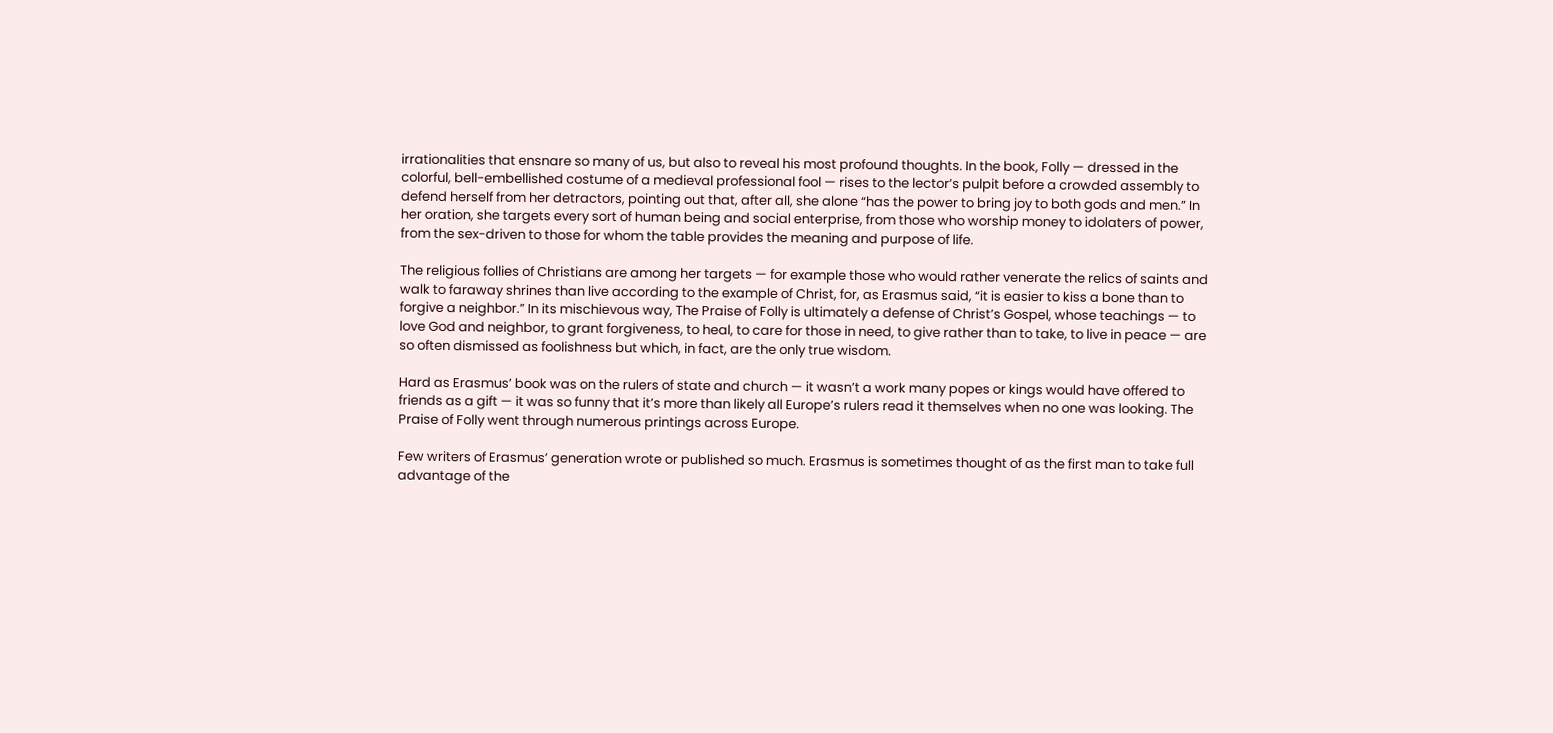irrationalities that ensnare so many of us, but also to reveal his most profound thoughts. In the book, Folly — dressed in the colorful, bell-embellished costume of a medieval professional fool — rises to the lector’s pulpit before a crowded assembly to defend herself from her detractors, pointing out that, after all, she alone “has the power to bring joy to both gods and men.” In her oration, she targets every sort of human being and social enterprise, from those who worship money to idolaters of power, from the sex-driven to those for whom the table provides the meaning and purpose of life.

The religious follies of Christians are among her targets — for example those who would rather venerate the relics of saints and walk to faraway shrines than live according to the example of Christ, for, as Erasmus said, “it is easier to kiss a bone than to forgive a neighbor.” In its mischievous way, The Praise of Folly is ultimately a defense of Christ’s Gospel, whose teachings — to love God and neighbor, to grant forgiveness, to heal, to care for those in need, to give rather than to take, to live in peace — are so often dismissed as foolishness but which, in fact, are the only true wisdom.

Hard as Erasmus’ book was on the rulers of state and church — it wasn’t a work many popes or kings would have offered to friends as a gift — it was so funny that it’s more than likely all Europe’s rulers read it themselves when no one was looking. The Praise of Folly went through numerous printings across Europe.

Few writers of Erasmus’ generation wrote or published so much. Erasmus is sometimes thought of as the first man to take full advantage of the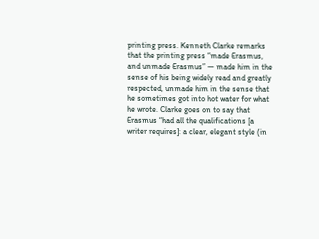printing press. Kenneth Clarke remarks that the printing press “made Erasmus, and unmade Erasmus” — made him in the sense of his being widely read and greatly respected, unmade him in the sense that he sometimes got into hot water for what he wrote. Clarke goes on to say that Erasmus “had all the qualifications [a writer requires]: a clear, elegant style (in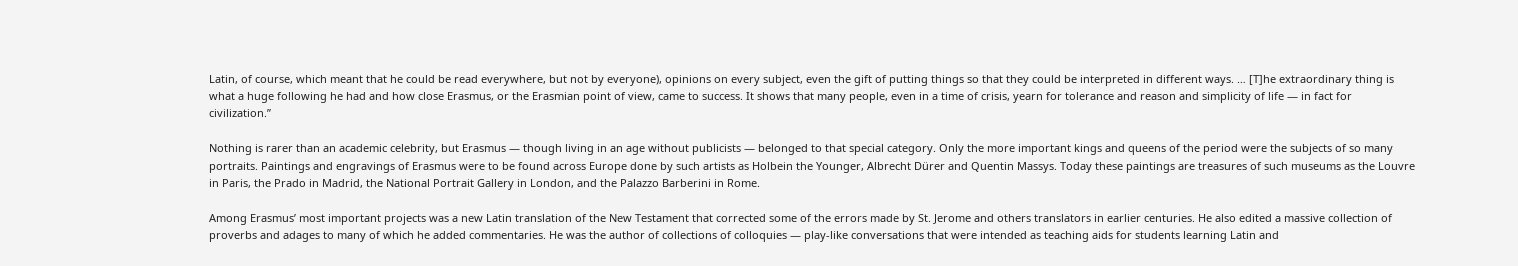Latin, of course, which meant that he could be read everywhere, but not by everyone), opinions on every subject, even the gift of putting things so that they could be interpreted in different ways. … [T]he extraordinary thing is what a huge following he had and how close Erasmus, or the Erasmian point of view, came to success. It shows that many people, even in a time of crisis, yearn for tolerance and reason and simplicity of life — in fact for civilization.”

Nothing is rarer than an academic celebrity, but Erasmus — though living in an age without publicists — belonged to that special category. Only the more important kings and queens of the period were the subjects of so many portraits. Paintings and engravings of Erasmus were to be found across Europe done by such artists as Holbein the Younger, Albrecht Dürer and Quentin Massys. Today these paintings are treasures of such museums as the Louvre in Paris, the Prado in Madrid, the National Portrait Gallery in London, and the Palazzo Barberini in Rome.

Among Erasmus’ most important projects was a new Latin translation of the New Testament that corrected some of the errors made by St. Jerome and others translators in earlier centuries. He also edited a massive collection of proverbs and adages to many of which he added commentaries. He was the author of collections of colloquies — play-like conversations that were intended as teaching aids for students learning Latin and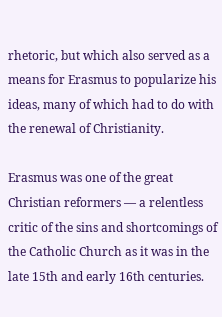rhetoric, but which also served as a means for Erasmus to popularize his ideas, many of which had to do with the renewal of Christianity.

Erasmus was one of the great Christian reformers — a relentless critic of the sins and shortcomings of the Catholic Church as it was in the late 15th and early 16th centuries.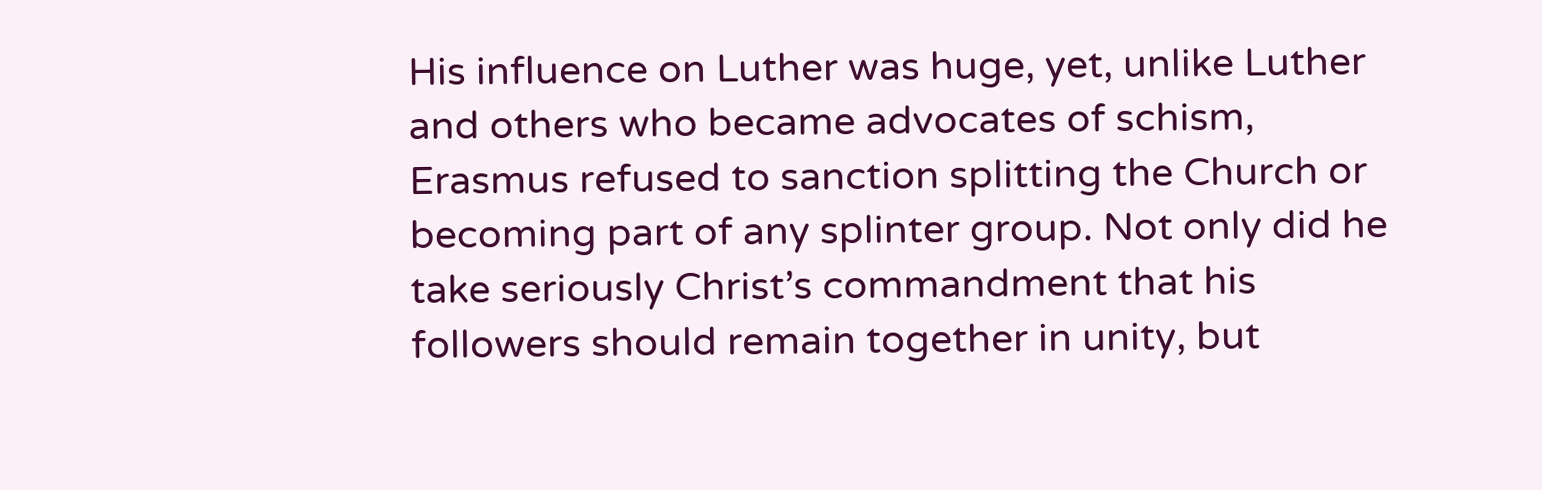His influence on Luther was huge, yet, unlike Luther and others who became advocates of schism, Erasmus refused to sanction splitting the Church or becoming part of any splinter group. Not only did he take seriously Christ’s commandment that his followers should remain together in unity, but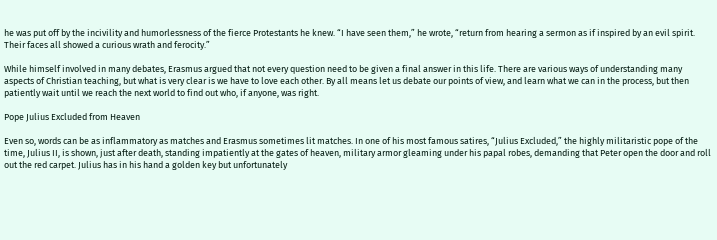he was put off by the incivility and humorlessness of the fierce Protestants he knew. “I have seen them,” he wrote, “return from hearing a sermon as if inspired by an evil spirit. Their faces all showed a curious wrath and ferocity.”

While himself involved in many debates, Erasmus argued that not every question need to be given a final answer in this life. There are various ways of understanding many aspects of Christian teaching, but what is very clear is we have to love each other. By all means let us debate our points of view, and learn what we can in the process, but then patiently wait until we reach the next world to find out who, if anyone, was right.

Pope Julius Excluded from Heaven

Even so, words can be as inflammatory as matches and Erasmus sometimes lit matches. In one of his most famous satires, “Julius Excluded,” the highly militaristic pope of the time, Julius II, is shown, just after death, standing impatiently at the gates of heaven, military armor gleaming under his papal robes, demanding that Peter open the door and roll out the red carpet. Julius has in his hand a golden key but unfortunately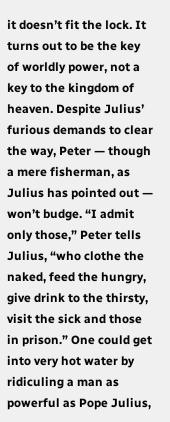it doesn’t fit the lock. It turns out to be the key of worldly power, not a key to the kingdom of heaven. Despite Julius’ furious demands to clear the way, Peter — though a mere fisherman, as Julius has pointed out — won’t budge. “I admit only those,” Peter tells Julius, “who clothe the naked, feed the hungry, give drink to the thirsty, visit the sick and those in prison.” One could get into very hot water by ridiculing a man as powerful as Pope Julius,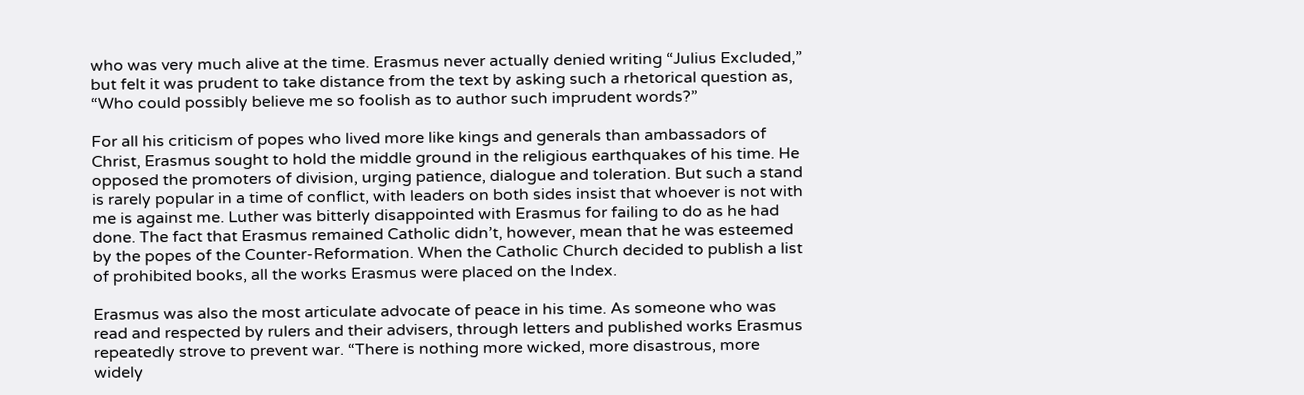who was very much alive at the time. Erasmus never actually denied writing “Julius Excluded,” but felt it was prudent to take distance from the text by asking such a rhetorical question as, “Who could possibly believe me so foolish as to author such imprudent words?”

For all his criticism of popes who lived more like kings and generals than ambassadors of Christ, Erasmus sought to hold the middle ground in the religious earthquakes of his time. He opposed the promoters of division, urging patience, dialogue and toleration. But such a stand is rarely popular in a time of conflict, with leaders on both sides insist that whoever is not with me is against me. Luther was bitterly disappointed with Erasmus for failing to do as he had done. The fact that Erasmus remained Catholic didn’t, however, mean that he was esteemed by the popes of the Counter-Reformation. When the Catholic Church decided to publish a list of prohibited books, all the works Erasmus were placed on the Index.

Erasmus was also the most articulate advocate of peace in his time. As someone who was read and respected by rulers and their advisers, through letters and published works Erasmus repeatedly strove to prevent war. “There is nothing more wicked, more disastrous, more widely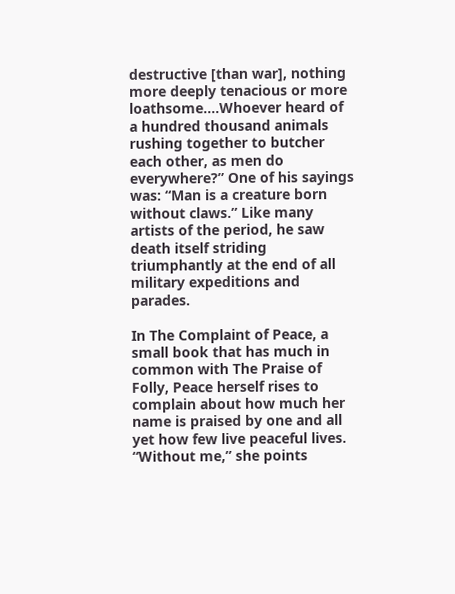destructive [than war], nothing more deeply tenacious or more loathsome.…Whoever heard of a hundred thousand animals rushing together to butcher each other, as men do everywhere?” One of his sayings was: “Man is a creature born without claws.” Like many artists of the period, he saw death itself striding triumphantly at the end of all military expeditions and parades.

In The Complaint of Peace, a small book that has much in common with The Praise of Folly, Peace herself rises to complain about how much her name is praised by one and all yet how few live peaceful lives. “Without me,” she points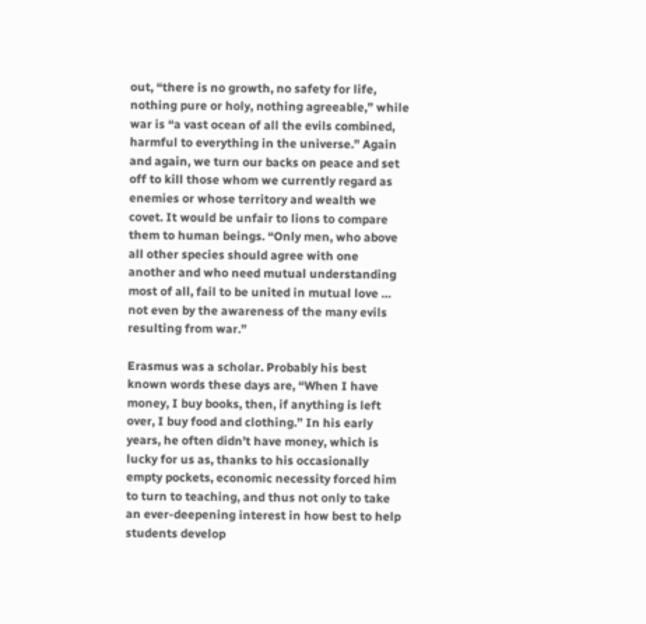out, “there is no growth, no safety for life, nothing pure or holy, nothing agreeable,” while war is “a vast ocean of all the evils combined, harmful to everything in the universe.” Again and again, we turn our backs on peace and set off to kill those whom we currently regard as enemies or whose territory and wealth we covet. It would be unfair to lions to compare them to human beings. “Only men, who above all other species should agree with one another and who need mutual understanding most of all, fail to be united in mutual love … not even by the awareness of the many evils resulting from war.”

Erasmus was a scholar. Probably his best known words these days are, “When I have money, I buy books, then, if anything is left over, I buy food and clothing.” In his early years, he often didn’t have money, which is lucky for us as, thanks to his occasionally empty pockets, economic necessity forced him to turn to teaching, and thus not only to take an ever-deepening interest in how best to help students develop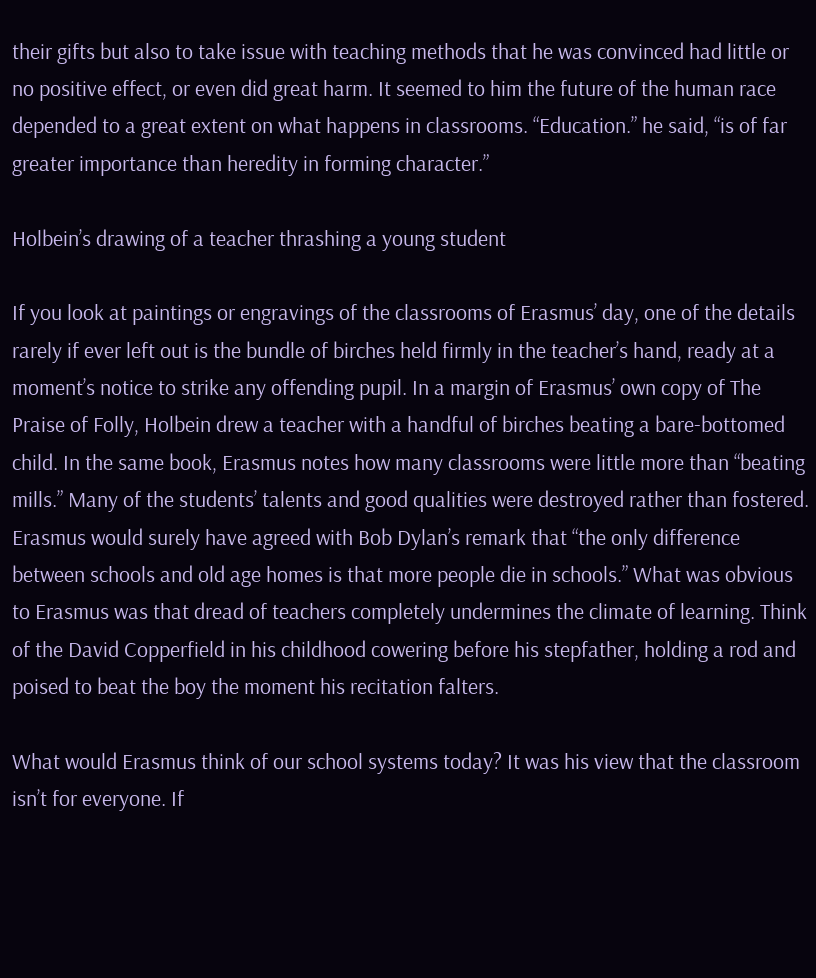their gifts but also to take issue with teaching methods that he was convinced had little or no positive effect, or even did great harm. It seemed to him the future of the human race depended to a great extent on what happens in classrooms. “Education.” he said, “is of far greater importance than heredity in forming character.”

Holbein’s drawing of a teacher thrashing a young student

If you look at paintings or engravings of the classrooms of Erasmus’ day, one of the details rarely if ever left out is the bundle of birches held firmly in the teacher’s hand, ready at a moment’s notice to strike any offending pupil. In a margin of Erasmus’ own copy of The Praise of Folly, Holbein drew a teacher with a handful of birches beating a bare-bottomed child. In the same book, Erasmus notes how many classrooms were little more than “beating mills.” Many of the students’ talents and good qualities were destroyed rather than fostered. Erasmus would surely have agreed with Bob Dylan’s remark that “the only difference between schools and old age homes is that more people die in schools.” What was obvious to Erasmus was that dread of teachers completely undermines the climate of learning. Think of the David Copperfield in his childhood cowering before his stepfather, holding a rod and poised to beat the boy the moment his recitation falters.

What would Erasmus think of our school systems today? It was his view that the classroom isn’t for everyone. If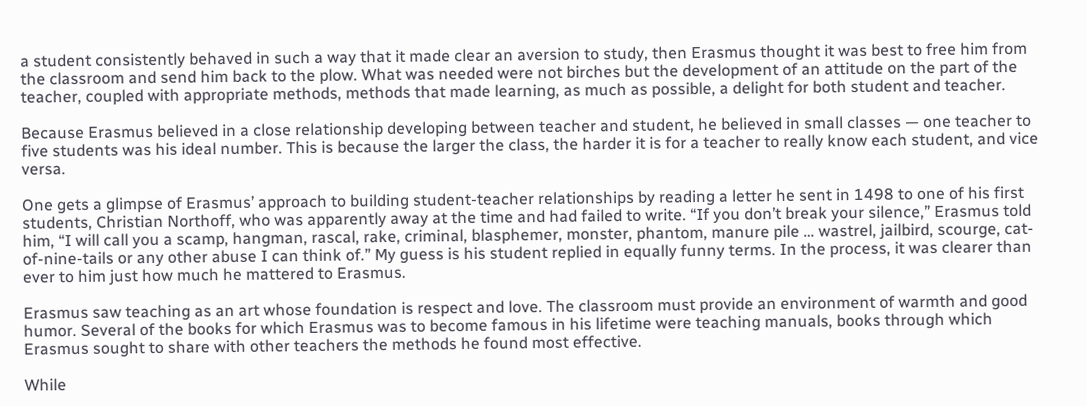a student consistently behaved in such a way that it made clear an aversion to study, then Erasmus thought it was best to free him from the classroom and send him back to the plow. What was needed were not birches but the development of an attitude on the part of the teacher, coupled with appropriate methods, methods that made learning, as much as possible, a delight for both student and teacher.

Because Erasmus believed in a close relationship developing between teacher and student, he believed in small classes — one teacher to five students was his ideal number. This is because the larger the class, the harder it is for a teacher to really know each student, and vice versa.

One gets a glimpse of Erasmus’ approach to building student-teacher relationships by reading a letter he sent in 1498 to one of his first students, Christian Northoff, who was apparently away at the time and had failed to write. “If you don’t break your silence,” Erasmus told him, “I will call you a scamp, hangman, rascal, rake, criminal, blasphemer, monster, phantom, manure pile … wastrel, jailbird, scourge, cat-of-nine-tails or any other abuse I can think of.” My guess is his student replied in equally funny terms. In the process, it was clearer than ever to him just how much he mattered to Erasmus.

Erasmus saw teaching as an art whose foundation is respect and love. The classroom must provide an environment of warmth and good humor. Several of the books for which Erasmus was to become famous in his lifetime were teaching manuals, books through which Erasmus sought to share with other teachers the methods he found most effective.

While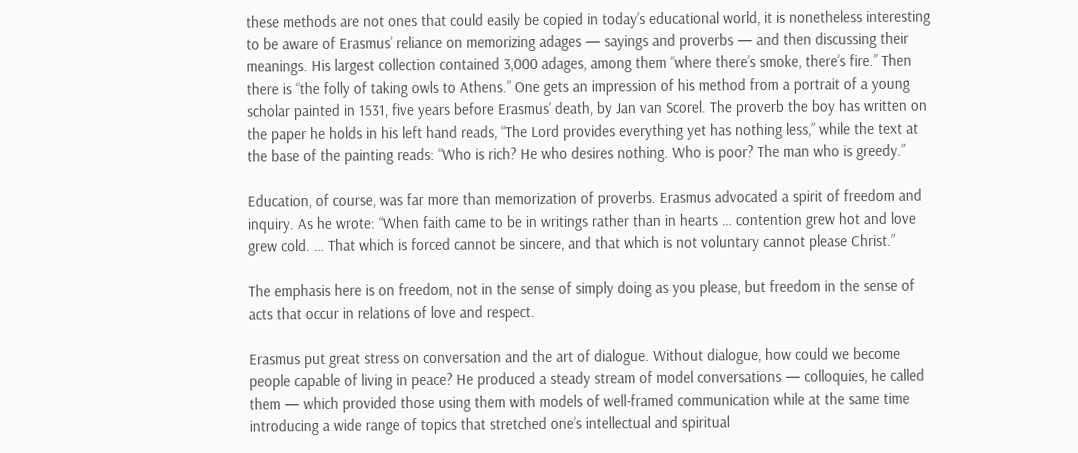these methods are not ones that could easily be copied in today’s educational world, it is nonetheless interesting to be aware of Erasmus’ reliance on memorizing adages — sayings and proverbs — and then discussing their meanings. His largest collection contained 3,000 adages, among them “where there’s smoke, there’s fire.” Then there is “the folly of taking owls to Athens.” One gets an impression of his method from a portrait of a young scholar painted in 1531, five years before Erasmus’ death, by Jan van Scorel. The proverb the boy has written on the paper he holds in his left hand reads, “The Lord provides everything yet has nothing less,” while the text at the base of the painting reads: “Who is rich? He who desires nothing. Who is poor? The man who is greedy.”

Education, of course, was far more than memorization of proverbs. Erasmus advocated a spirit of freedom and inquiry. As he wrote: “When faith came to be in writings rather than in hearts … contention grew hot and love grew cold. … That which is forced cannot be sincere, and that which is not voluntary cannot please Christ.”

The emphasis here is on freedom, not in the sense of simply doing as you please, but freedom in the sense of acts that occur in relations of love and respect.

Erasmus put great stress on conversation and the art of dialogue. Without dialogue, how could we become people capable of living in peace? He produced a steady stream of model conversations — colloquies, he called them — which provided those using them with models of well-framed communication while at the same time introducing a wide range of topics that stretched one’s intellectual and spiritual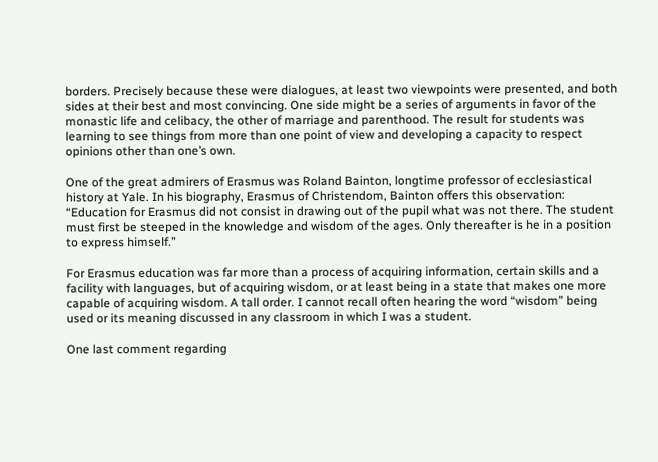borders. Precisely because these were dialogues, at least two viewpoints were presented, and both sides at their best and most convincing. One side might be a series of arguments in favor of the monastic life and celibacy, the other of marriage and parenthood. The result for students was learning to see things from more than one point of view and developing a capacity to respect opinions other than one’s own.

One of the great admirers of Erasmus was Roland Bainton, longtime professor of ecclesiastical history at Yale. In his biography, Erasmus of Christendom, Bainton offers this observation: “Education for Erasmus did not consist in drawing out of the pupil what was not there. The student must first be steeped in the knowledge and wisdom of the ages. Only thereafter is he in a position to express himself.”

For Erasmus education was far more than a process of acquiring information, certain skills and a facility with languages, but of acquiring wisdom, or at least being in a state that makes one more capable of acquiring wisdom. A tall order. I cannot recall often hearing the word “wisdom” being used or its meaning discussed in any classroom in which I was a student.

One last comment regarding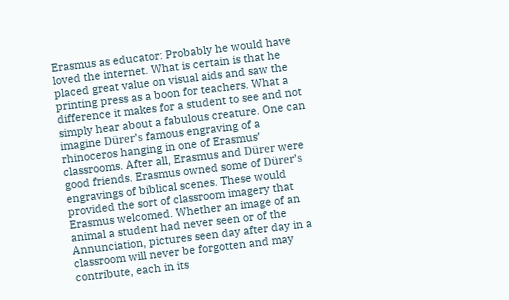Erasmus as educator: Probably he would have loved the internet. What is certain is that he placed great value on visual aids and saw the printing press as a boon for teachers. What a difference it makes for a student to see and not simply hear about a fabulous creature. One can imagine Dürer’s famous engraving of a rhinoceros hanging in one of Erasmus’ classrooms. After all, Erasmus and Dürer were good friends. Erasmus owned some of Dürer’s engravings of biblical scenes. These would provided the sort of classroom imagery that Erasmus welcomed. Whether an image of an animal a student had never seen or of the Annunciation, pictures seen day after day in a classroom will never be forgotten and may contribute, each in its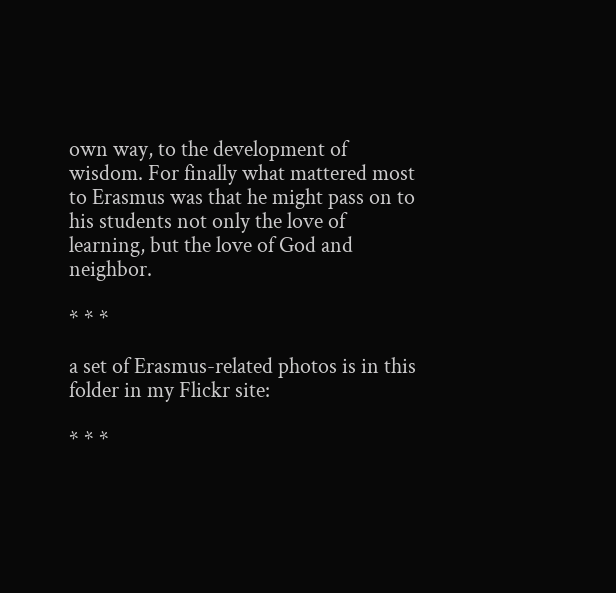own way, to the development of wisdom. For finally what mattered most to Erasmus was that he might pass on to his students not only the love of learning, but the love of God and neighbor.

* * *

a set of Erasmus-related photos is in this folder in my Flickr site:

* * *